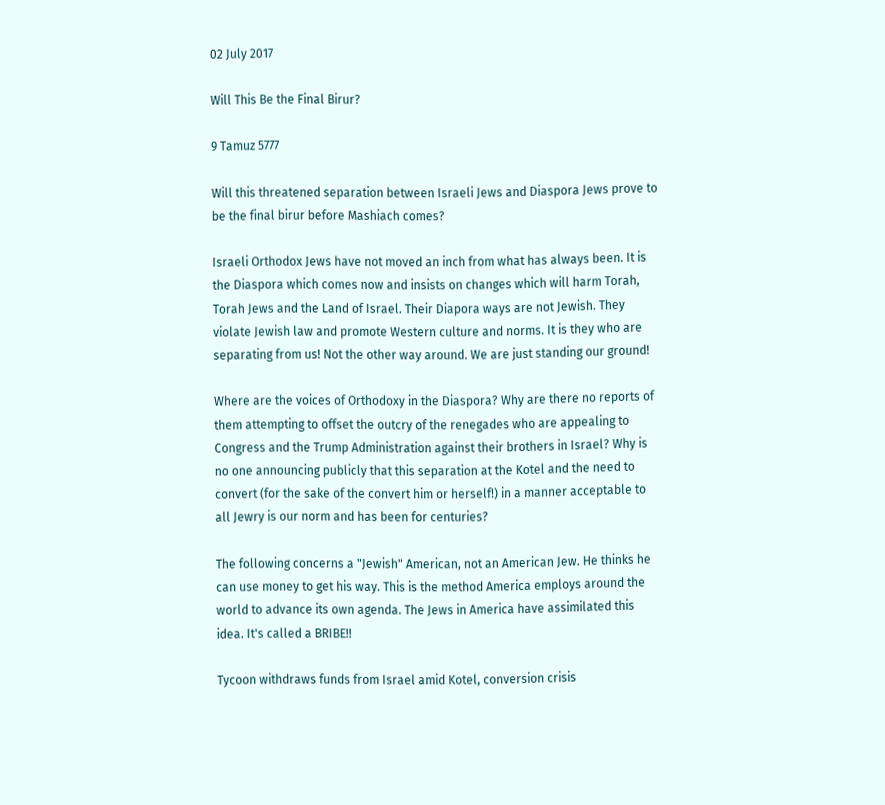02 July 2017

Will This Be the Final Birur?

9 Tamuz 5777

Will this threatened separation between Israeli Jews and Diaspora Jews prove to be the final birur before Mashiach comes?

Israeli Orthodox Jews have not moved an inch from what has always been. It is the Diaspora which comes now and insists on changes which will harm Torah, Torah Jews and the Land of Israel. Their Diapora ways are not Jewish. They violate Jewish law and promote Western culture and norms. It is they who are separating from us! Not the other way around. We are just standing our ground!

Where are the voices of Orthodoxy in the Diaspora? Why are there no reports of them attempting to offset the outcry of the renegades who are appealing to Congress and the Trump Administration against their brothers in Israel? Why is no one announcing publicly that this separation at the Kotel and the need to convert (for the sake of the convert him or herself!) in a manner acceptable to all Jewry is our norm and has been for centuries?

The following concerns a "Jewish" American, not an American Jew. He thinks he can use money to get his way. This is the method America employs around the world to advance its own agenda. The Jews in America have assimilated this idea. It's called a BRIBE!!

Tycoon withdraws funds from Israel amid Kotel, conversion crisis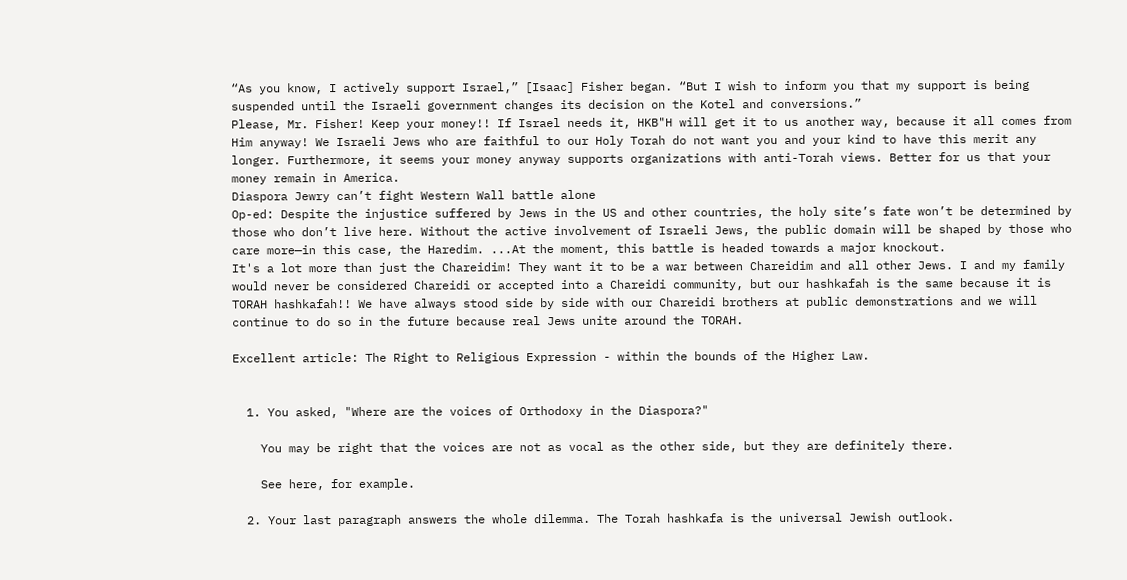“As you know, I actively support Israel,” [Isaac] Fisher began. “But I wish to inform you that my support is being suspended until the Israeli government changes its decision on the Kotel and conversions.”
Please, Mr. Fisher! Keep your money!! If Israel needs it, HKB"H will get it to us another way, because it all comes from Him anyway! We Israeli Jews who are faithful to our Holy Torah do not want you and your kind to have this merit any longer. Furthermore, it seems your money anyway supports organizations with anti-Torah views. Better for us that your money remain in America.
Diaspora Jewry can’t fight Western Wall battle alone
Op-ed: Despite the injustice suffered by Jews in the US and other countries, the holy site’s fate won’t be determined by those who don’t live here. Without the active involvement of Israeli Jews, the public domain will be shaped by those who care more—in this case, the Haredim. ...At the moment, this battle is headed towards a major knockout.
It's a lot more than just the Chareidim! They want it to be a war between Chareidim and all other Jews. I and my family would never be considered Chareidi or accepted into a Chareidi community, but our hashkafah is the same because it is TORAH hashkafah!! We have always stood side by side with our Chareidi brothers at public demonstrations and we will continue to do so in the future because real Jews unite around the TORAH.

Excellent article: The Right to Religious Expression - within the bounds of the Higher Law.


  1. You asked, "Where are the voices of Orthodoxy in the Diaspora?"

    You may be right that the voices are not as vocal as the other side, but they are definitely there.

    See here, for example.

  2. Your last paragraph answers the whole dilemma. The Torah hashkafa is the universal Jewish outlook.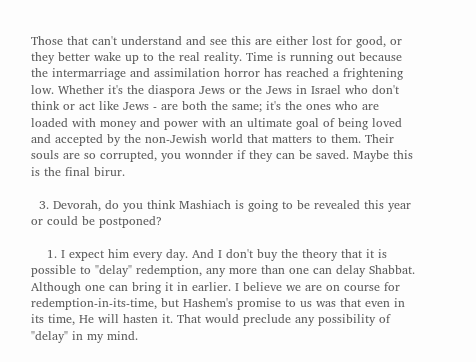Those that can't understand and see this are either lost for good, or they better wake up to the real reality. Time is running out because the intermarriage and assimilation horror has reached a frightening low. Whether it's the diaspora Jews or the Jews in Israel who don't think or act like Jews - are both the same; it's the ones who are loaded with money and power with an ultimate goal of being loved and accepted by the non-Jewish world that matters to them. Their souls are so corrupted, you wonnder if they can be saved. Maybe this is the final birur.

  3. Devorah, do you think Mashiach is going to be revealed this year or could be postponed?

    1. I expect him every day. And I don't buy the theory that it is possible to "delay" redemption, any more than one can delay Shabbat. Although one can bring it in earlier. I believe we are on course for redemption-in-its-time, but Hashem's promise to us was that even in its time, He will hasten it. That would preclude any possibility of "delay" in my mind.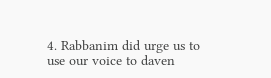4. Rabbanim did urge us to use our voice to daven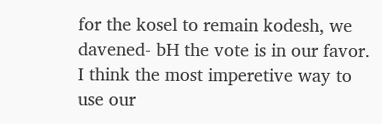for the kosel to remain kodesh, we davened- bH the vote is in our favor. I think the most imperetive way to use our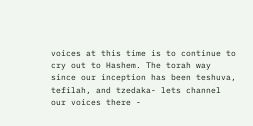voices at this time is to continue to cry out to Hashem. The torah way since our inception has been teshuva, tefilah, and tzedaka- lets channel our voices there -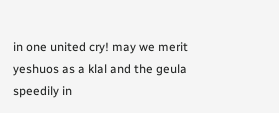in one united cry! may we merit yeshuos as a klal and the geula speedily in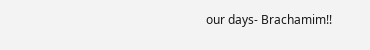our days- Brachamim!!